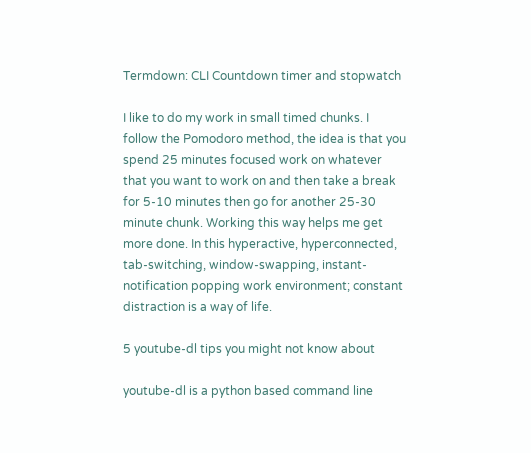Termdown: CLI Countdown timer and stopwatch

I like to do my work in small timed chunks. I follow the Pomodoro method, the idea is that you spend 25 minutes focused work on whatever that you want to work on and then take a break for 5-10 minutes then go for another 25-30 minute chunk. Working this way helps me get more done. In this hyperactive, hyperconnected, tab-switching, window-swapping, instant-notification popping work environment; constant distraction is a way of life.

5 youtube-dl tips you might not know about

youtube-dl is a python based command line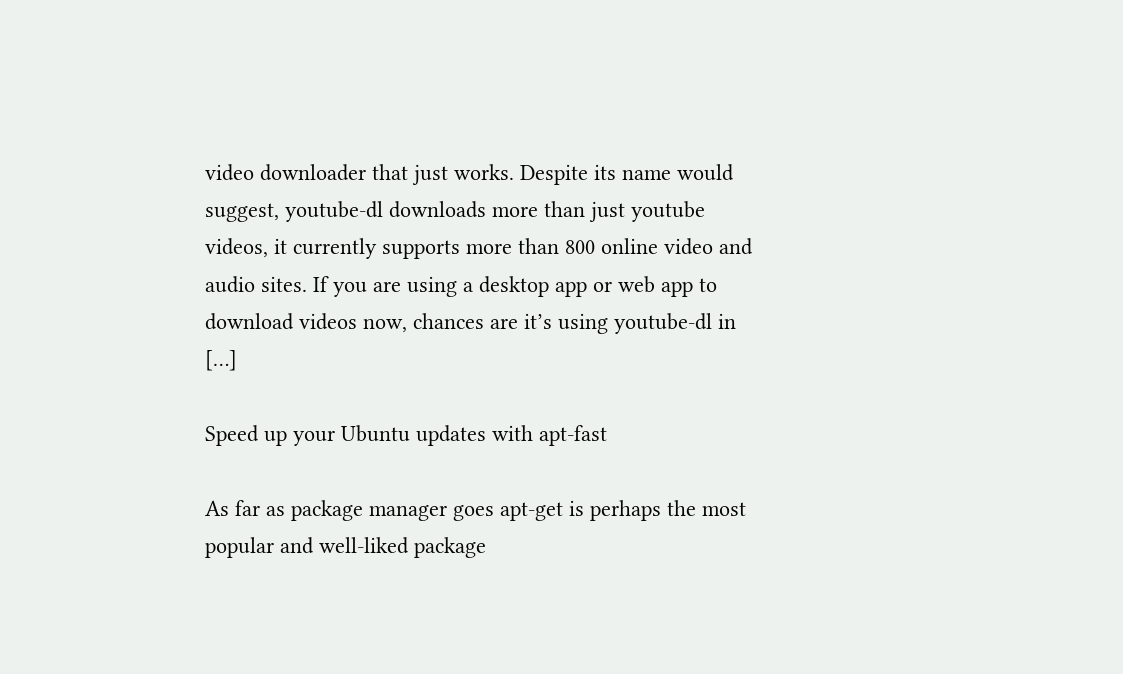video downloader that just works. Despite its name would suggest, youtube-dl downloads more than just youtube videos, it currently supports more than 800 online video and audio sites. If you are using a desktop app or web app to download videos now, chances are it’s using youtube-dl in […]

Speed up your Ubuntu updates with apt-fast

As far as package manager goes apt-get is perhaps the most popular and well-liked package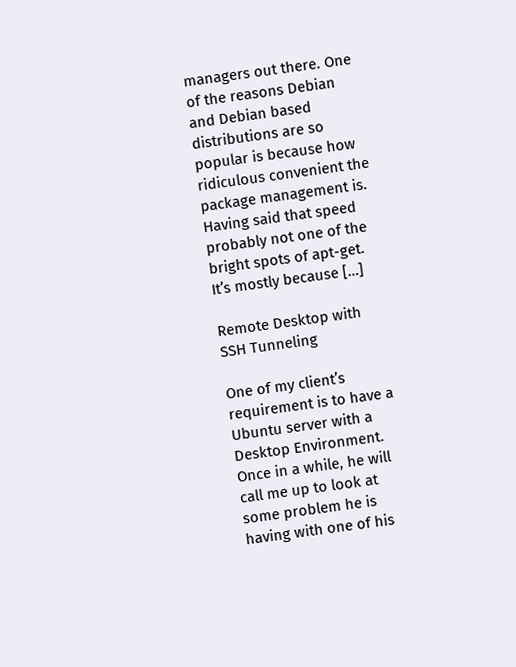managers out there. One of the reasons Debian and Debian based distributions are so popular is because how ridiculous convenient the package management is. Having said that speed probably not one of the bright spots of apt-get. It’s mostly because […]

Remote Desktop with SSH Tunneling

One of my client’s requirement is to have a Ubuntu server with a Desktop Environment. Once in a while, he will call me up to look at some problem he is having with one of his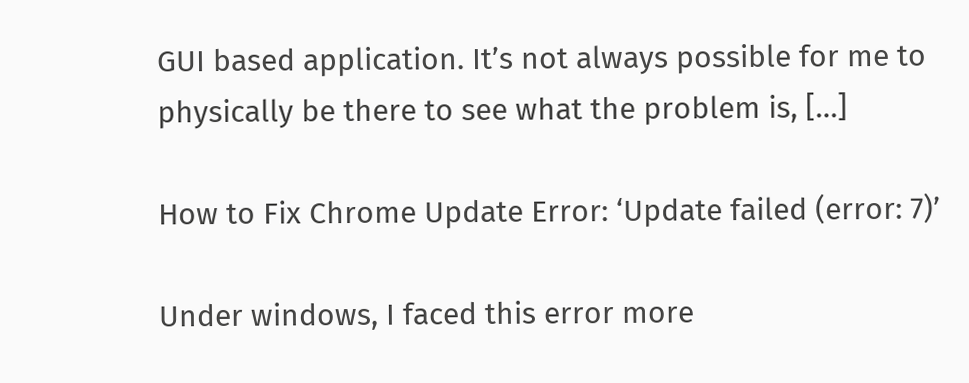GUI based application. It’s not always possible for me to physically be there to see what the problem is, […]

How to Fix Chrome Update Error: ‘Update failed (error: 7)’

Under windows, I faced this error more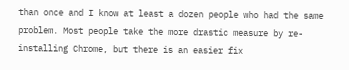than once and I know at least a dozen people who had the same problem. Most people take the more drastic measure by re-installing Chrome, but there is an easier fix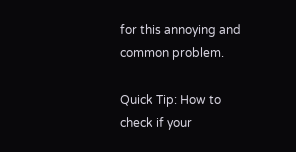for this annoying and common problem.

Quick Tip: How to check if your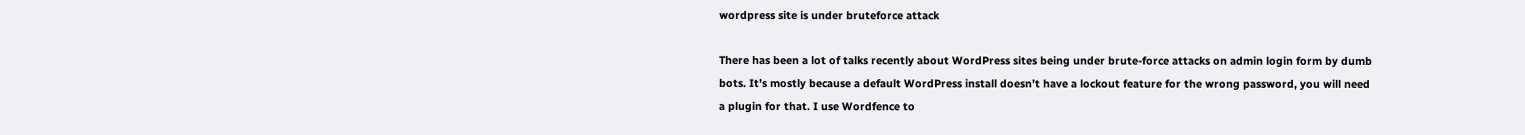wordpress site is under bruteforce attack

There has been a lot of talks recently about WordPress sites being under brute-force attacks on admin login form by dumb bots. It’s mostly because a default WordPress install doesn’t have a lockout feature for the wrong password, you will need a plugin for that. I use Wordfence to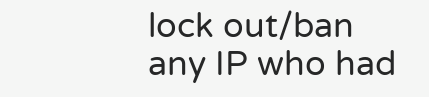lock out/ban any IP who had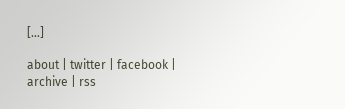[…]

about | twitter | facebook | archive | rss